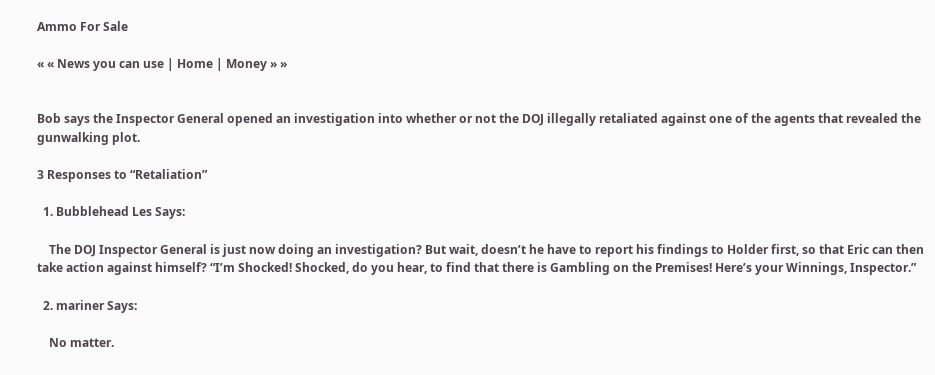Ammo For Sale

« « News you can use | Home | Money » »


Bob says the Inspector General opened an investigation into whether or not the DOJ illegally retaliated against one of the agents that revealed the gunwalking plot.

3 Responses to “Retaliation”

  1. Bubblehead Les Says:

    The DOJ Inspector General is just now doing an investigation? But wait, doesn’t he have to report his findings to Holder first, so that Eric can then take action against himself? “I’m Shocked! Shocked, do you hear, to find that there is Gambling on the Premises! Here’s your Winnings, Inspector.”

  2. mariner Says:

    No matter.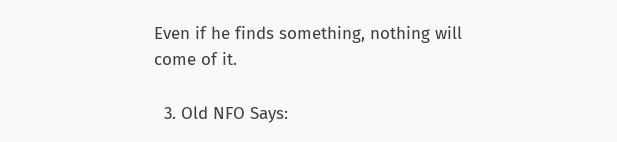Even if he finds something, nothing will come of it.

  3. Old NFO Says: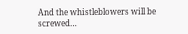And the whistleblowers will be screwed…